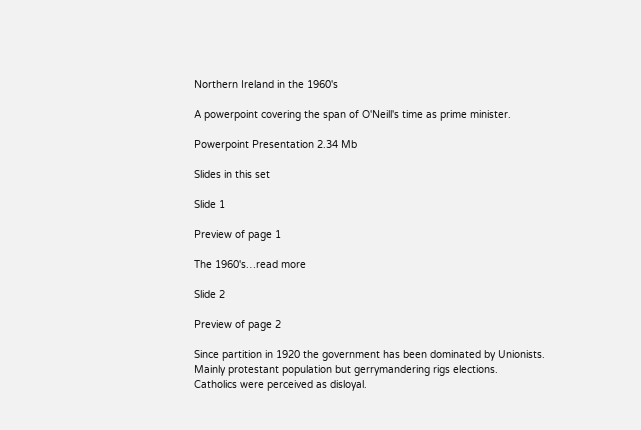Northern Ireland in the 1960's

A powerpoint covering the span of O'Neill's time as prime minister.

Powerpoint Presentation 2.34 Mb

Slides in this set

Slide 1

Preview of page 1

The 1960's…read more

Slide 2

Preview of page 2

Since partition in 1920 the government has been dominated by Unionists.
Mainly protestant population but gerrymandering rigs elections.
Catholics were perceived as disloyal.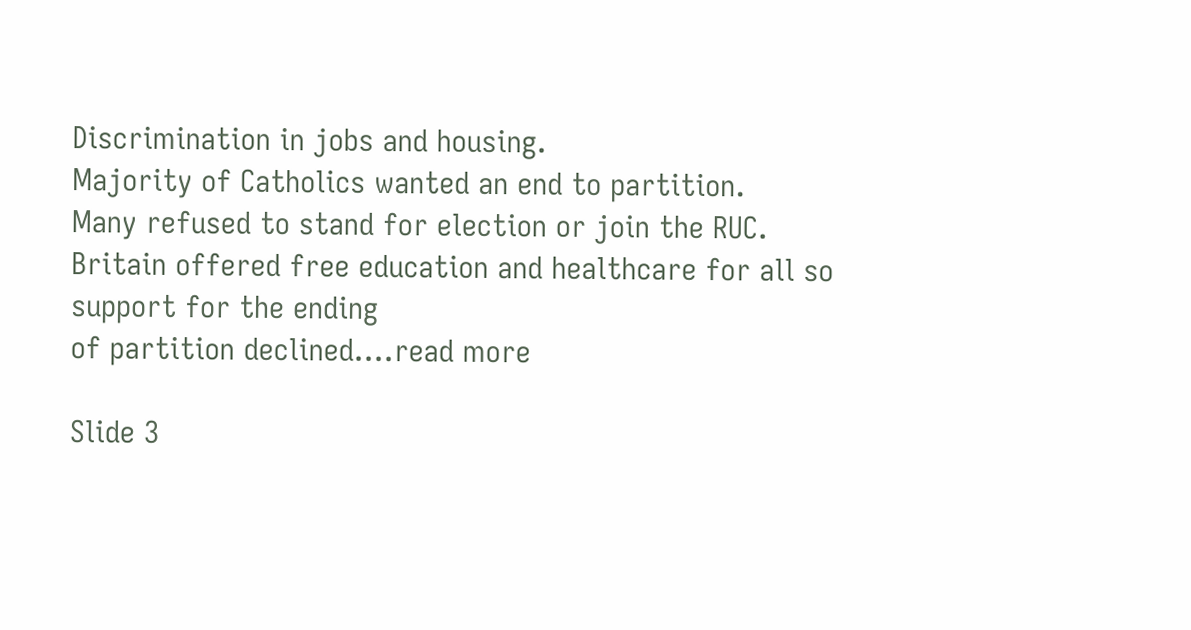Discrimination in jobs and housing.
Majority of Catholics wanted an end to partition.
Many refused to stand for election or join the RUC.
Britain offered free education and healthcare for all so support for the ending
of partition declined.…read more

Slide 3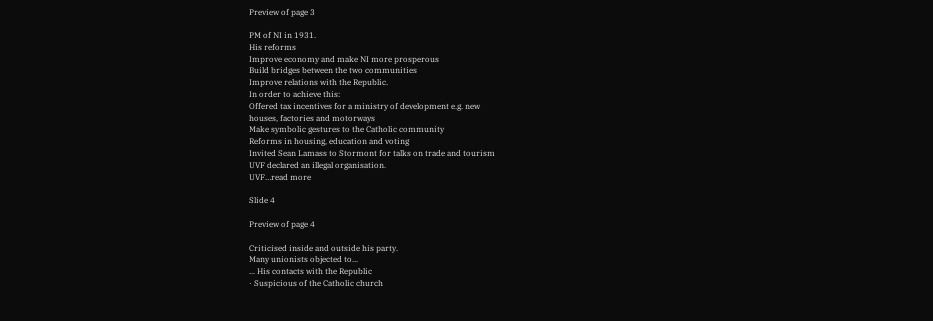Preview of page 3

PM of NI in 1931.
His reforms
Improve economy and make NI more prosperous
Build bridges between the two communities
Improve relations with the Republic.
In order to achieve this:
Offered tax incentives for a ministry of development e.g. new
houses, factories and motorways
Make symbolic gestures to the Catholic community
Reforms in housing, education and voting
Invited Sean Lamass to Stormont for talks on trade and tourism
UVF declared an illegal organisation.
UVF…read more

Slide 4

Preview of page 4

Criticised inside and outside his party.
Many unionists objected to...
... His contacts with the Republic
· Suspicious of the Catholic church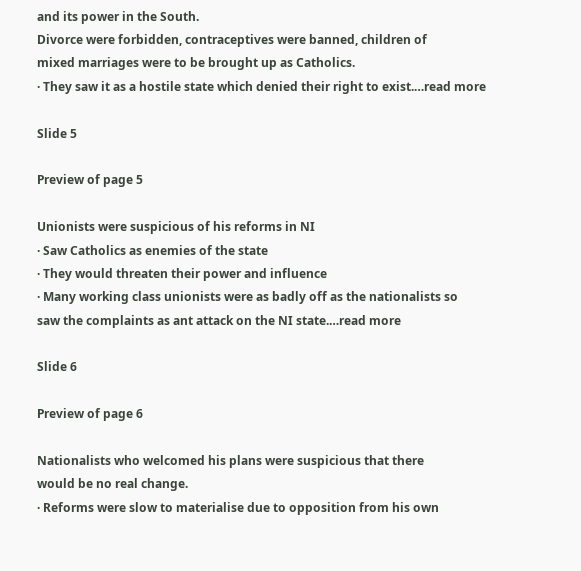and its power in the South.
Divorce were forbidden, contraceptives were banned, children of
mixed marriages were to be brought up as Catholics.
· They saw it as a hostile state which denied their right to exist.…read more

Slide 5

Preview of page 5

Unionists were suspicious of his reforms in NI
· Saw Catholics as enemies of the state
· They would threaten their power and influence
· Many working class unionists were as badly off as the nationalists so
saw the complaints as ant attack on the NI state.…read more

Slide 6

Preview of page 6

Nationalists who welcomed his plans were suspicious that there
would be no real change.
· Reforms were slow to materialise due to opposition from his own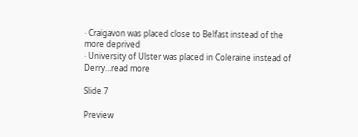· Craigavon was placed close to Belfast instead of the more deprived
· University of Ulster was placed in Coleraine instead of Derry…read more

Slide 7

Preview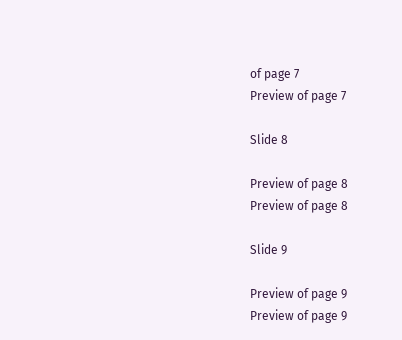of page 7
Preview of page 7

Slide 8

Preview of page 8
Preview of page 8

Slide 9

Preview of page 9
Preview of page 9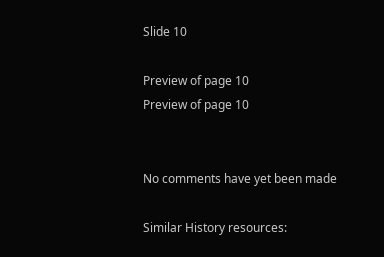Slide 10

Preview of page 10
Preview of page 10


No comments have yet been made

Similar History resources: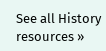See all History resources »